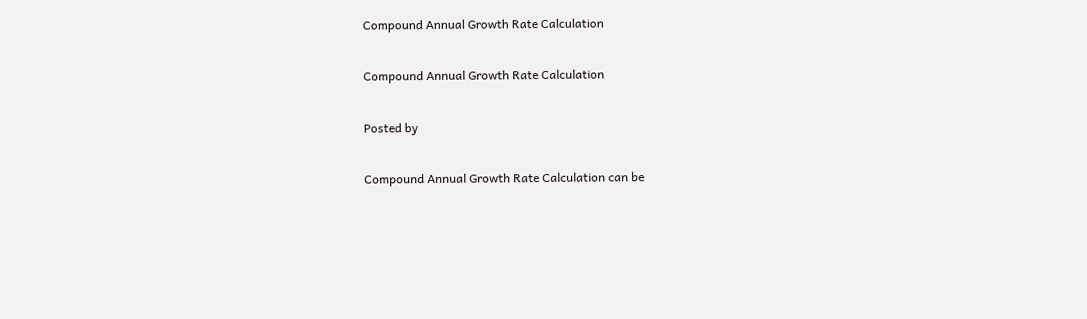Compound Annual Growth Rate Calculation

Compound Annual Growth Rate Calculation

Posted by

Compound Annual Growth Rate Calculation can be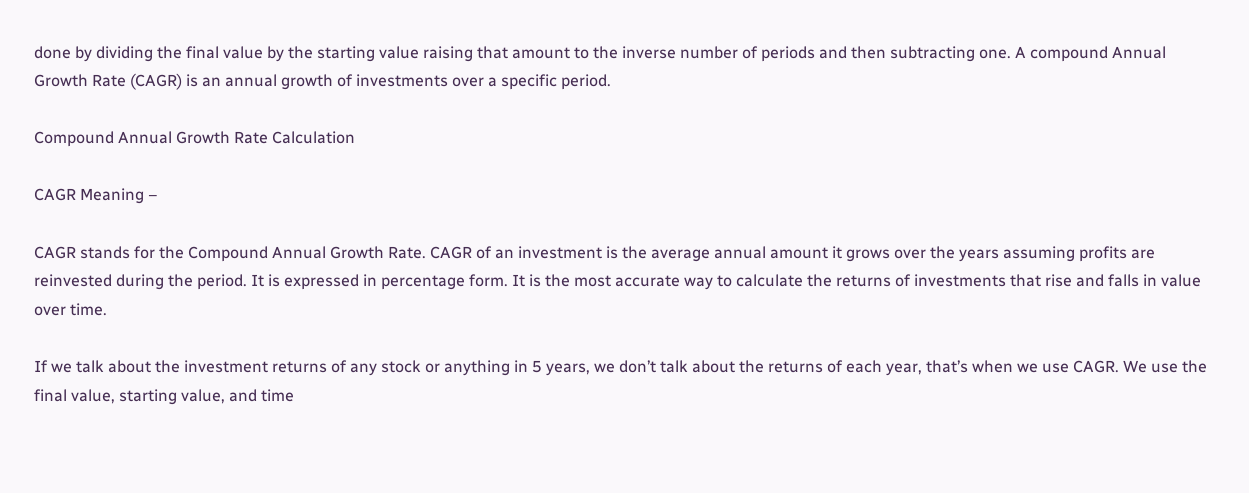done by dividing the final value by the starting value raising that amount to the inverse number of periods and then subtracting one. A compound Annual Growth Rate (CAGR) is an annual growth of investments over a specific period.

Compound Annual Growth Rate Calculation

CAGR Meaning –

CAGR stands for the Compound Annual Growth Rate. CAGR of an investment is the average annual amount it grows over the years assuming profits are reinvested during the period. It is expressed in percentage form. It is the most accurate way to calculate the returns of investments that rise and falls in value over time.

If we talk about the investment returns of any stock or anything in 5 years, we don’t talk about the returns of each year, that’s when we use CAGR. We use the final value, starting value, and time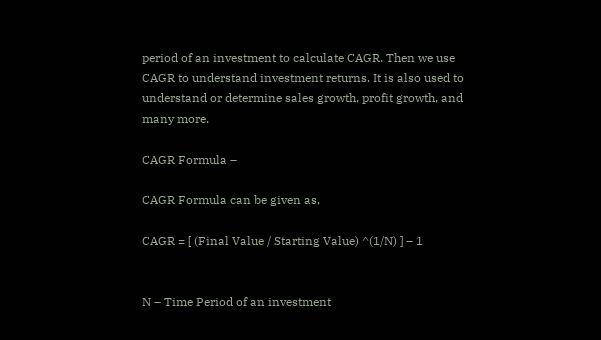period of an investment to calculate CAGR. Then we use CAGR to understand investment returns. It is also used to understand or determine sales growth, profit growth, and many more.

CAGR Formula –

CAGR Formula can be given as,

CAGR = [ (Final Value / Starting Value) ^(1/N) ] – 1


N – Time Period of an investment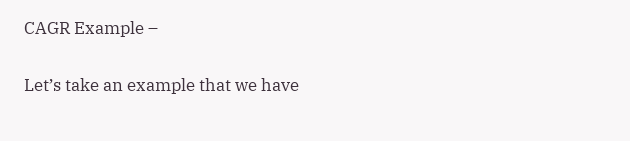CAGR Example –

Let’s take an example that we have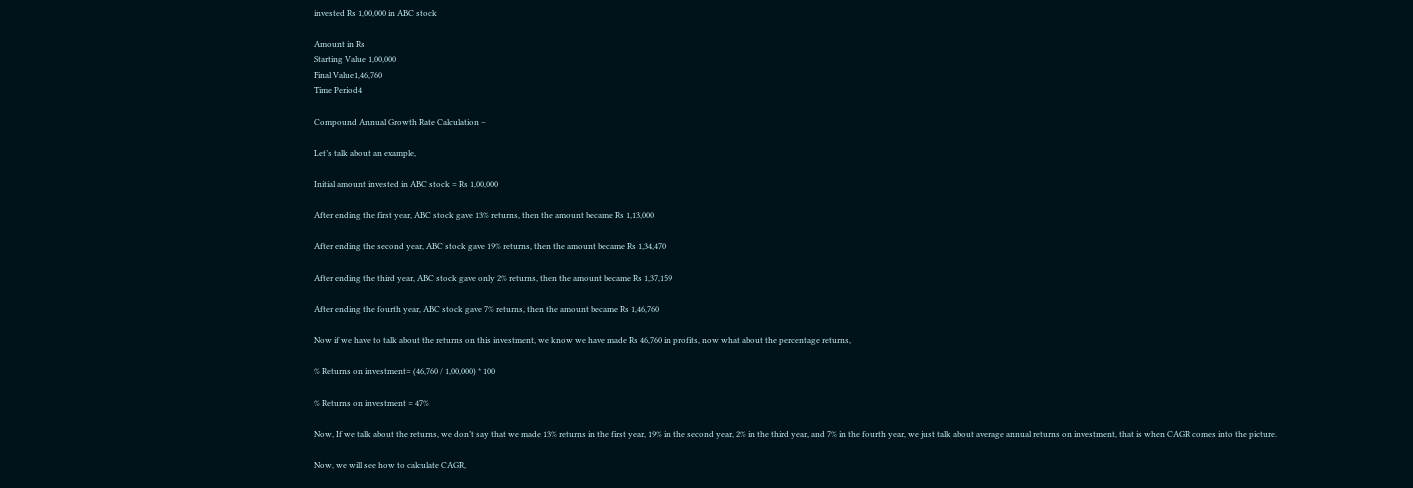invested Rs 1,00,000 in ABC stock

Amount in Rs
Starting Value 1,00,000
Final Value1,46,760
Time Period4

Compound Annual Growth Rate Calculation –

Let’s talk about an example,

Initial amount invested in ABC stock = Rs 1,00,000

After ending the first year, ABC stock gave 13% returns, then the amount became Rs 1,13,000

After ending the second year, ABC stock gave 19% returns, then the amount became Rs 1,34,470

After ending the third year, ABC stock gave only 2% returns, then the amount became Rs 1,37,159

After ending the fourth year, ABC stock gave 7% returns, then the amount became Rs 1,46,760

Now if we have to talk about the returns on this investment, we know we have made Rs 46,760 in profits, now what about the percentage returns,

% Returns on investment= (46,760 / 1,00,000) * 100

% Returns on investment = 47%

Now, If we talk about the returns, we don’t say that we made 13% returns in the first year, 19% in the second year, 2% in the third year, and 7% in the fourth year, we just talk about average annual returns on investment, that is when CAGR comes into the picture.

Now, we will see how to calculate CAGR,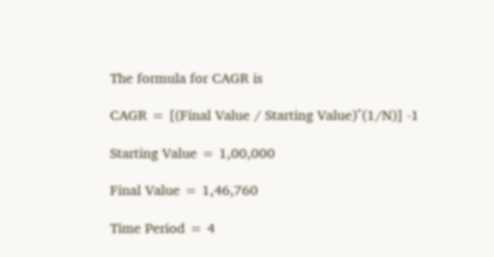The formula for CAGR is

CAGR = [(Final Value / Starting Value)^(1/N)] -1

Starting Value = 1,00,000

Final Value = 1,46,760

Time Period = 4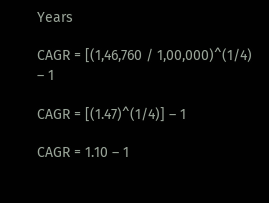Years

CAGR = [(1,46,760 / 1,00,000)^(1/4) – 1

CAGR = [(1.47)^(1/4)] – 1

CAGR = 1.10 – 1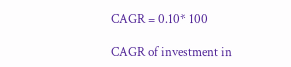CAGR = 0.10* 100

CAGR of investment in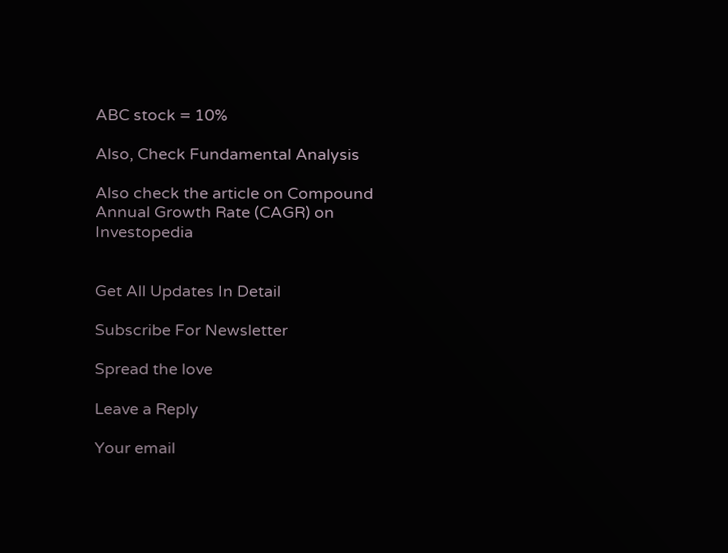ABC stock = 10%

Also, Check Fundamental Analysis

Also check the article on Compound Annual Growth Rate (CAGR) on Investopedia


Get All Updates In Detail

Subscribe For Newsletter

Spread the love

Leave a Reply

Your email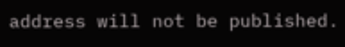address will not be published.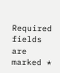Required fields are marked *